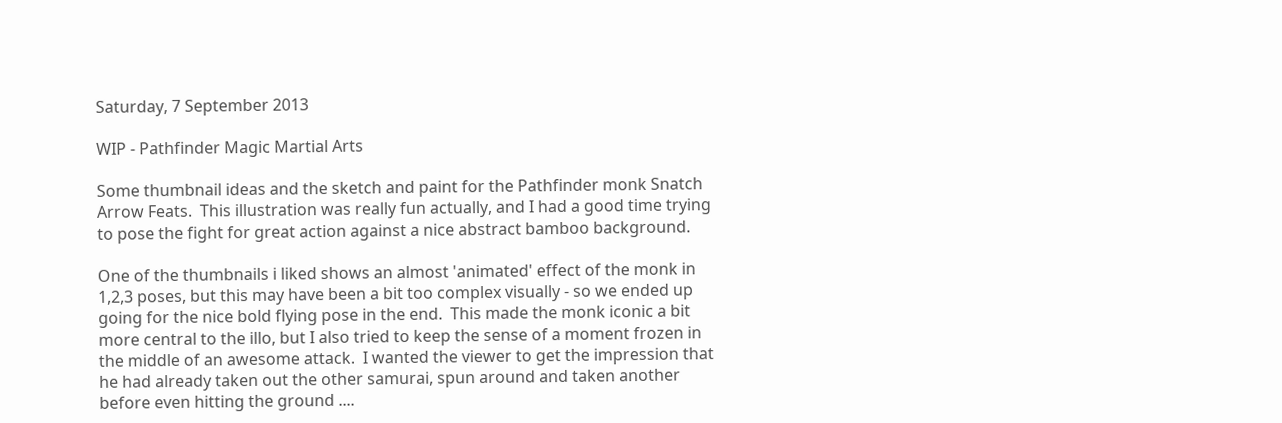Saturday, 7 September 2013

WIP - Pathfinder Magic Martial Arts

Some thumbnail ideas and the sketch and paint for the Pathfinder monk Snatch Arrow Feats.  This illustration was really fun actually, and I had a good time trying to pose the fight for great action against a nice abstract bamboo background.

One of the thumbnails i liked shows an almost 'animated' effect of the monk in 1,2,3 poses, but this may have been a bit too complex visually - so we ended up going for the nice bold flying pose in the end.  This made the monk iconic a bit more central to the illo, but I also tried to keep the sense of a moment frozen in the middle of an awesome attack.  I wanted the viewer to get the impression that he had already taken out the other samurai, spun around and taken another before even hitting the ground ....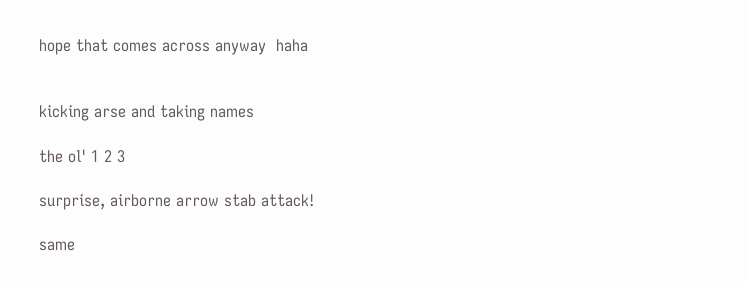hope that comes across anyway  haha


kicking arse and taking names

the ol' 1 2 3

surprise, airborne arrow stab attack!

same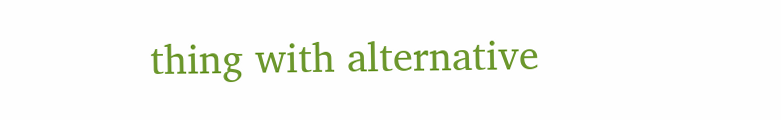thing with alternative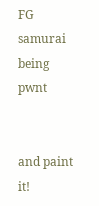FG samurai being pwnt


and paint it!